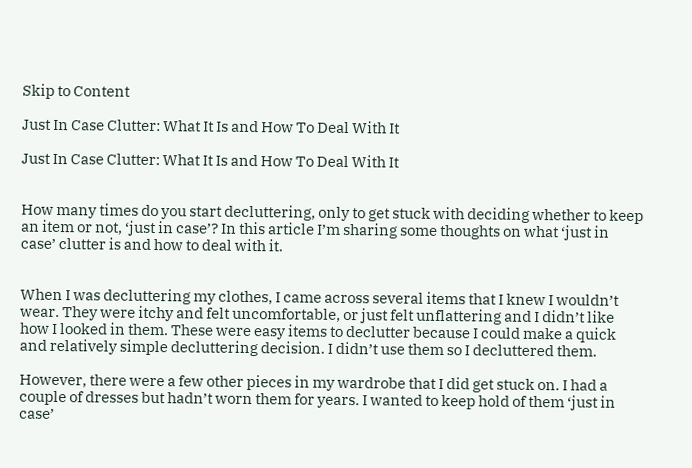Skip to Content

Just In Case Clutter: What It Is and How To Deal With It

Just In Case Clutter: What It Is and How To Deal With It


How many times do you start decluttering, only to get stuck with deciding whether to keep an item or not, ‘just in case’? In this article I’m sharing some thoughts on what ‘just in case’ clutter is and how to deal with it.


When I was decluttering my clothes, I came across several items that I knew I wouldn’t wear. They were itchy and felt uncomfortable, or just felt unflattering and I didn’t like how I looked in them. These were easy items to declutter because I could make a quick and relatively simple decluttering decision. I didn’t use them so I decluttered them.

However, there were a few other pieces in my wardrobe that I did get stuck on. I had a couple of dresses but hadn’t worn them for years. I wanted to keep hold of them ‘just in case’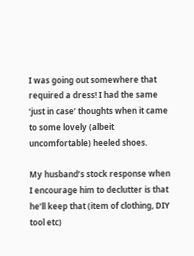I was going out somewhere that required a dress! I had the same ‘just in case’ thoughts when it came to some lovely (albeit uncomfortable) heeled shoes.

My husband’s stock response when I encourage him to declutter is that he’ll keep that (item of clothing, DIY tool etc)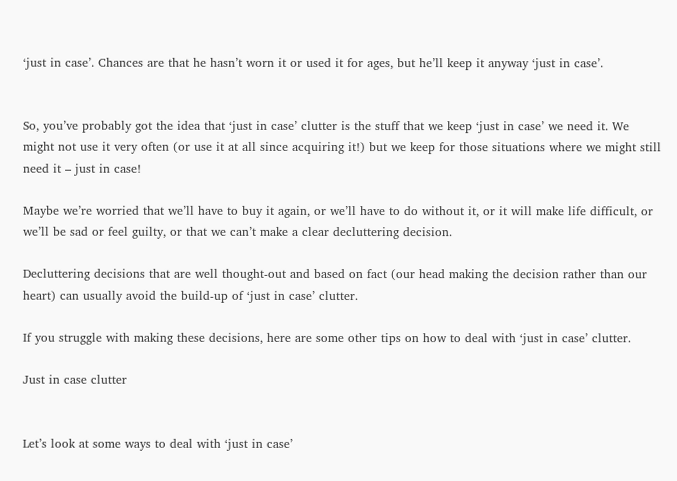‘just in case’. Chances are that he hasn’t worn it or used it for ages, but he’ll keep it anyway ‘just in case’.


So, you’ve probably got the idea that ‘just in case’ clutter is the stuff that we keep ‘just in case’ we need it. We might not use it very often (or use it at all since acquiring it!) but we keep for those situations where we might still need it – just in case!

Maybe we’re worried that we’ll have to buy it again, or we’ll have to do without it, or it will make life difficult, or we’ll be sad or feel guilty, or that we can’t make a clear decluttering decision.

Decluttering decisions that are well thought-out and based on fact (our head making the decision rather than our heart) can usually avoid the build-up of ‘just in case’ clutter.

If you struggle with making these decisions, here are some other tips on how to deal with ‘just in case’ clutter.

Just in case clutter


Let’s look at some ways to deal with ‘just in case’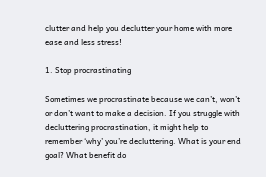clutter and help you declutter your home with more ease and less stress!

1. Stop procrastinating

Sometimes we procrastinate because we can’t, won’t or don’t want to make a decision. If you struggle with decluttering procrastination, it might help to remember ‘why’ you’re decluttering. What is your end goal? What benefit do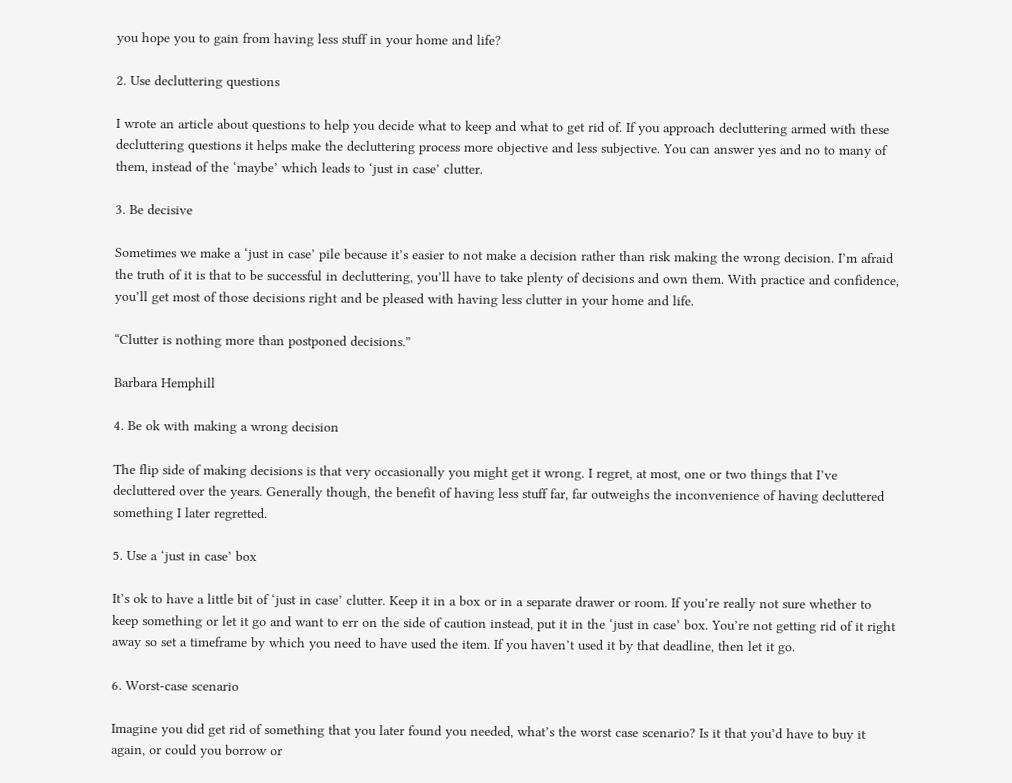you hope you to gain from having less stuff in your home and life?

2. Use decluttering questions

I wrote an article about questions to help you decide what to keep and what to get rid of. If you approach decluttering armed with these decluttering questions it helps make the decluttering process more objective and less subjective. You can answer yes and no to many of them, instead of the ‘maybe’ which leads to ‘just in case’ clutter.

3. Be decisive

Sometimes we make a ‘just in case’ pile because it’s easier to not make a decision rather than risk making the wrong decision. I’m afraid the truth of it is that to be successful in decluttering, you’ll have to take plenty of decisions and own them. With practice and confidence, you’ll get most of those decisions right and be pleased with having less clutter in your home and life.

“Clutter is nothing more than postponed decisions.”

Barbara Hemphill

4. Be ok with making a wrong decision

The flip side of making decisions is that very occasionally you might get it wrong. I regret, at most, one or two things that I’ve decluttered over the years. Generally though, the benefit of having less stuff far, far outweighs the inconvenience of having decluttered something I later regretted.

5. Use a ‘just in case’ box

It’s ok to have a little bit of ‘just in case’ clutter. Keep it in a box or in a separate drawer or room. If you’re really not sure whether to keep something or let it go and want to err on the side of caution instead, put it in the ‘just in case’ box. You’re not getting rid of it right away so set a timeframe by which you need to have used the item. If you haven’t used it by that deadline, then let it go.

6. Worst-case scenario

Imagine you did get rid of something that you later found you needed, what’s the worst case scenario? Is it that you’d have to buy it again, or could you borrow or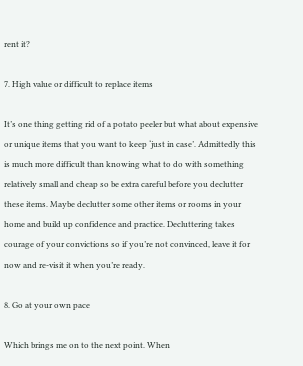rent it?

7. High value or difficult to replace items

It’s one thing getting rid of a potato peeler but what about expensive or unique items that you want to keep ‘just in case’. Admittedly this is much more difficult than knowing what to do with something relatively small and cheap so be extra careful before you declutter these items. Maybe declutter some other items or rooms in your home and build up confidence and practice. Decluttering takes courage of your convictions so if you’re not convinced, leave it for now and re-visit it when you’re ready.

8. Go at your own pace

Which brings me on to the next point. When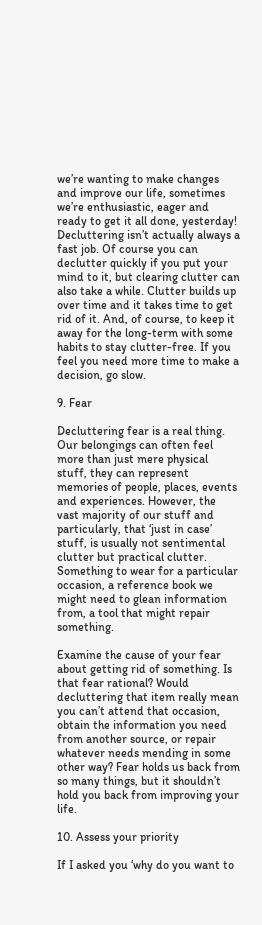we’re wanting to make changes and improve our life, sometimes we’re enthusiastic, eager and ready to get it all done, yesterday! Decluttering isn’t actually always a fast job. Of course you can declutter quickly if you put your mind to it, but clearing clutter can also take a while. Clutter builds up over time and it takes time to get rid of it. And, of course, to keep it away for the long-term with some habits to stay clutter-free. If you feel you need more time to make a decision, go slow.

9. Fear

Decluttering fear is a real thing. Our belongings can often feel more than just mere physical stuff, they can represent memories of people, places, events and experiences. However, the vast majority of our stuff and particularly, that ‘just in case’ stuff, is usually not sentimental clutter but practical clutter. Something to wear for a particular occasion, a reference book we might need to glean information from, a tool that might repair something.

Examine the cause of your fear about getting rid of something. Is that fear rational? Would decluttering that item really mean you can’t attend that occasion, obtain the information you need from another source, or repair whatever needs mending in some other way? Fear holds us back from so many things, but it shouldn’t hold you back from improving your life.

10. Assess your priority

If I asked you ‘why do you want to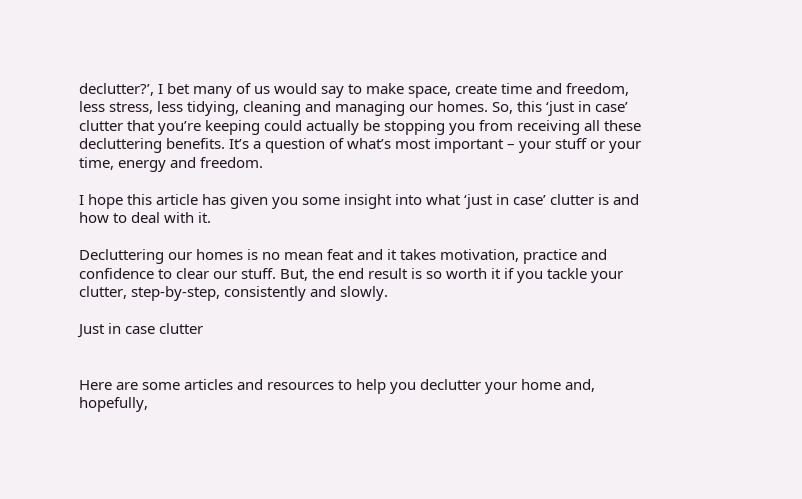declutter?’, I bet many of us would say to make space, create time and freedom, less stress, less tidying, cleaning and managing our homes. So, this ‘just in case’ clutter that you’re keeping could actually be stopping you from receiving all these decluttering benefits. It’s a question of what’s most important – your stuff or your time, energy and freedom.

I hope this article has given you some insight into what ‘just in case’ clutter is and how to deal with it.

Decluttering our homes is no mean feat and it takes motivation, practice and confidence to clear our stuff. But, the end result is so worth it if you tackle your clutter, step-by-step, consistently and slowly.

Just in case clutter


Here are some articles and resources to help you declutter your home and, hopefully,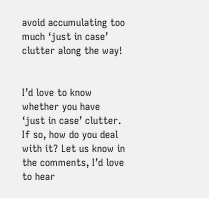avoid accumulating too much ‘just in case’ clutter along the way!


I’d love to know whether you have ‘just in case’ clutter. If so, how do you deal with it? Let us know in the comments, I’d love to hear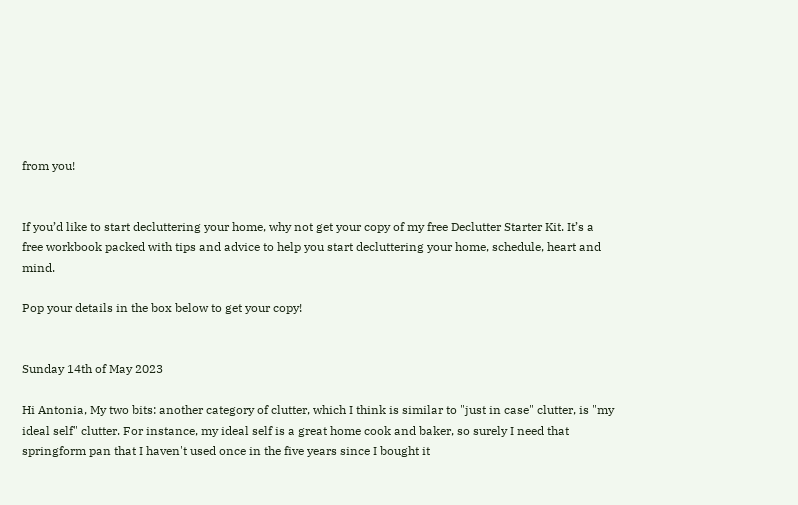from you!


If you’d like to start decluttering your home, why not get your copy of my free Declutter Starter Kit. It’s a free workbook packed with tips and advice to help you start decluttering your home, schedule, heart and mind.

Pop your details in the box below to get your copy!


Sunday 14th of May 2023

Hi Antonia, My two bits: another category of clutter, which I think is similar to "just in case" clutter, is "my ideal self" clutter. For instance, my ideal self is a great home cook and baker, so surely I need that springform pan that I haven't used once in the five years since I bought it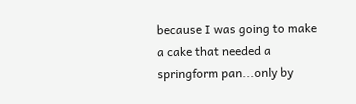because I was going to make a cake that needed a springform pan...only by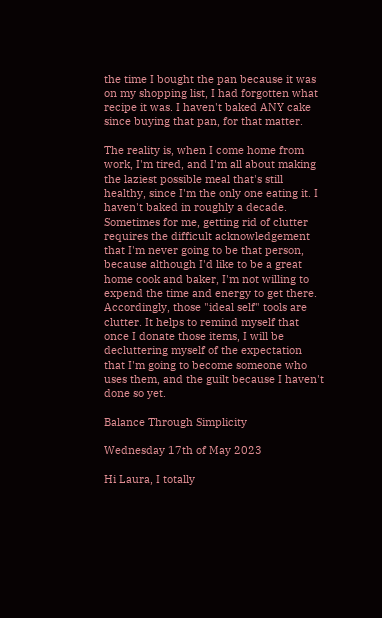the time I bought the pan because it was on my shopping list, I had forgotten what recipe it was. I haven't baked ANY cake since buying that pan, for that matter.

The reality is, when I come home from work, I'm tired, and I'm all about making the laziest possible meal that's still healthy, since I'm the only one eating it. I haven't baked in roughly a decade. Sometimes for me, getting rid of clutter requires the difficult acknowledgement that I'm never going to be that person, because although I'd like to be a great home cook and baker, I'm not willing to expend the time and energy to get there. Accordingly, those "ideal self" tools are clutter. It helps to remind myself that once I donate those items, I will be decluttering myself of the expectation that I'm going to become someone who uses them, and the guilt because I haven't done so yet.

Balance Through Simplicity

Wednesday 17th of May 2023

Hi Laura, I totally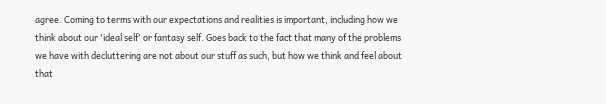agree. Coming to terms with our expectations and realities is important, including how we think about our 'ideal self' or fantasy self. Goes back to the fact that many of the problems we have with decluttering are not about our stuff as such, but how we think and feel about that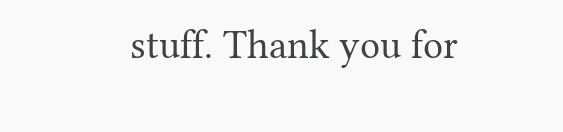stuff. Thank you for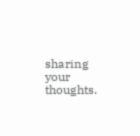sharing your thoughts.